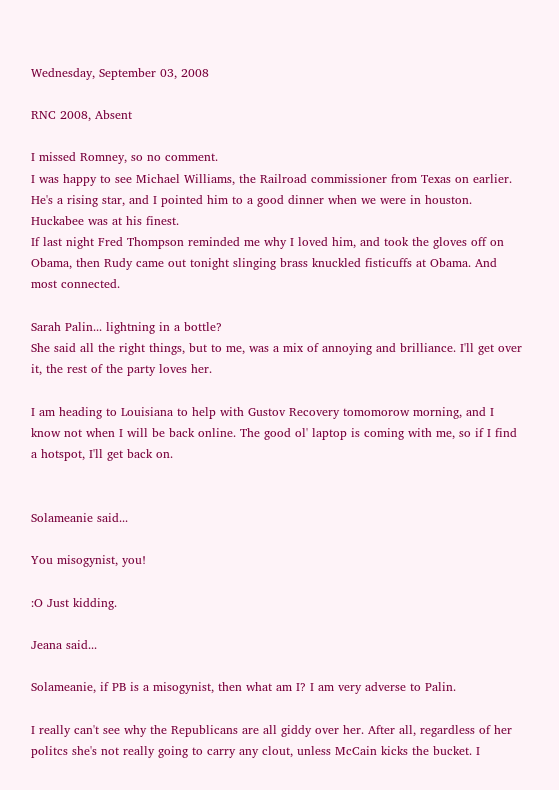Wednesday, September 03, 2008

RNC 2008, Absent

I missed Romney, so no comment.
I was happy to see Michael Williams, the Railroad commissioner from Texas on earlier. He's a rising star, and I pointed him to a good dinner when we were in houston.
Huckabee was at his finest.
If last night Fred Thompson reminded me why I loved him, and took the gloves off on Obama, then Rudy came out tonight slinging brass knuckled fisticuffs at Obama. And most connected.

Sarah Palin... lightning in a bottle?
She said all the right things, but to me, was a mix of annoying and brilliance. I'll get over it, the rest of the party loves her.

I am heading to Louisiana to help with Gustov Recovery tomomorow morning, and I know not when I will be back online. The good ol' laptop is coming with me, so if I find a hotspot, I'll get back on.


Solameanie said...

You misogynist, you!

:O Just kidding.

Jeana said...

Solameanie, if PB is a misogynist, then what am I? I am very adverse to Palin.

I really can't see why the Republicans are all giddy over her. After all, regardless of her politcs she's not really going to carry any clout, unless McCain kicks the bucket. I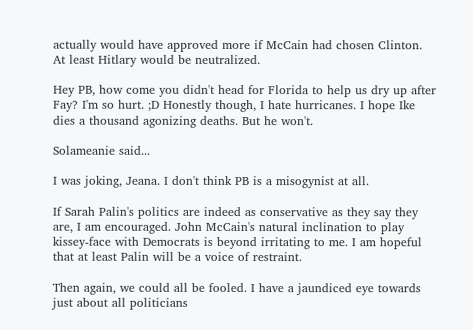actually would have approved more if McCain had chosen Clinton. At least Hitlary would be neutralized.

Hey PB, how come you didn't head for Florida to help us dry up after Fay? I'm so hurt. ;D Honestly though, I hate hurricanes. I hope Ike dies a thousand agonizing deaths. But he won't.

Solameanie said...

I was joking, Jeana. I don't think PB is a misogynist at all.

If Sarah Palin's politics are indeed as conservative as they say they are, I am encouraged. John McCain's natural inclination to play kissey-face with Democrats is beyond irritating to me. I am hopeful that at least Palin will be a voice of restraint.

Then again, we could all be fooled. I have a jaundiced eye towards just about all politicians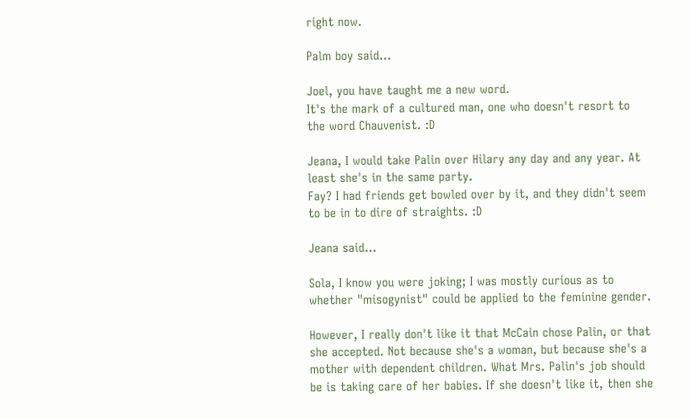right now.

Palm boy said...

Joel, you have taught me a new word.
It's the mark of a cultured man, one who doesn't resort to the word Chauvenist. :D

Jeana, I would take Palin over Hilary any day and any year. At least she's in the same party.
Fay? I had friends get bowled over by it, and they didn't seem to be in to dire of straights. :D

Jeana said...

Sola, I know you were joking; I was mostly curious as to whether "misogynist" could be applied to the feminine gender.

However, I really don't like it that McCain chose Palin, or that she accepted. Not because she's a woman, but because she's a mother with dependent children. What Mrs. Palin's job should be is taking care of her babies. If she doesn't like it, then she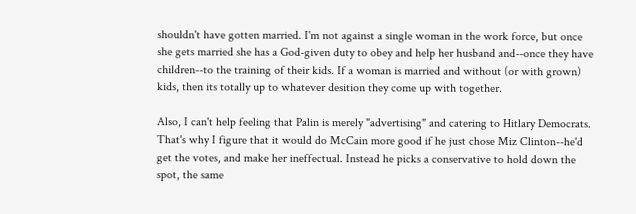shouldn't have gotten married. I'm not against a single woman in the work force, but once she gets married she has a God-given duty to obey and help her husband and--once they have children--to the training of their kids. If a woman is married and without (or with grown) kids, then its totally up to whatever desition they come up with together.

Also, I can't help feeling that Palin is merely "advertising" and catering to Hitlary Democrats. That's why I figure that it would do McCain more good if he just chose Miz Clinton--he'd get the votes, and make her ineffectual. Instead he picks a conservative to hold down the spot, the same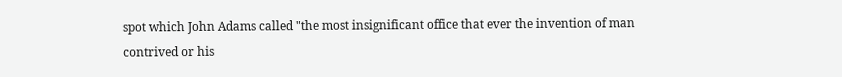spot which John Adams called "the most insignificant office that ever the invention of man contrived or his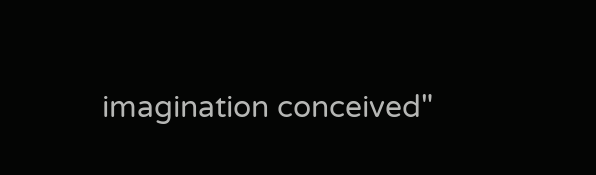imagination conceived"